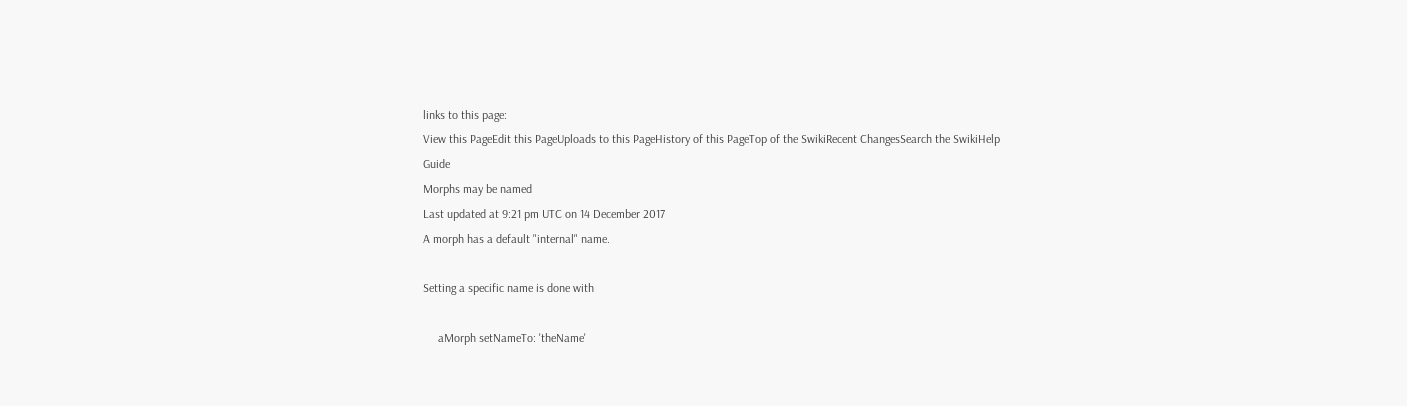links to this page:
View this PageEdit this PageUploads to this PageHistory of this PageTop of the SwikiRecent ChangesSearch the SwikiHelp Guide
Morphs may be named
Last updated at 9:21 pm UTC on 14 December 2017
A morph has a default "internal" name.

Setting a specific name is done with

     aMorph setNameTo: 'theName'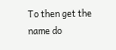To then get the name do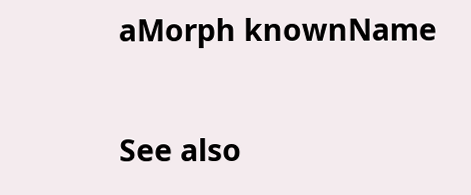aMorph knownName

See also